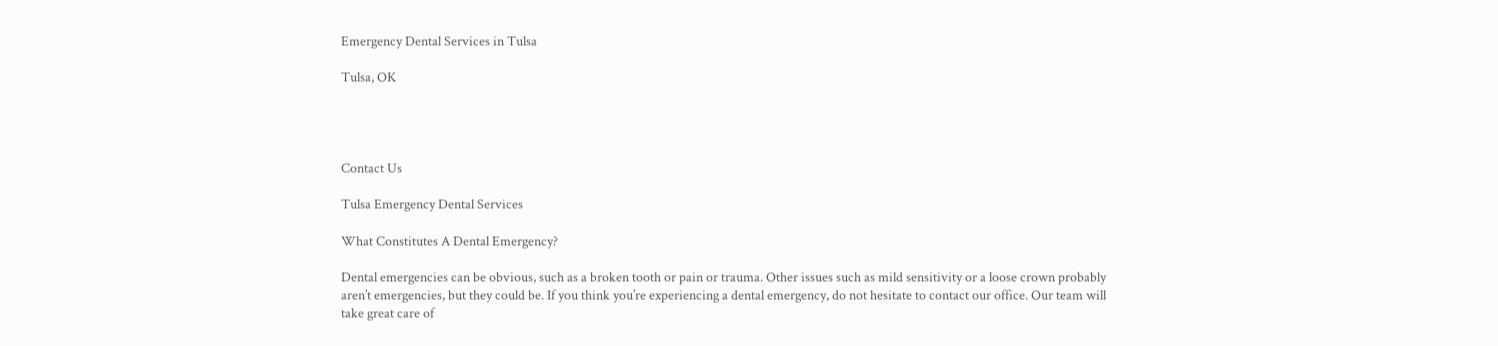Emergency Dental Services in Tulsa

Tulsa, OK




Contact Us

Tulsa Emergency Dental Services

What Constitutes A Dental Emergency?

Dental emergencies can be obvious, such as a broken tooth or pain or trauma. Other issues such as mild sensitivity or a loose crown probably aren’t emergencies, but they could be. If you think you’re experiencing a dental emergency, do not hesitate to contact our office. Our team will take great care of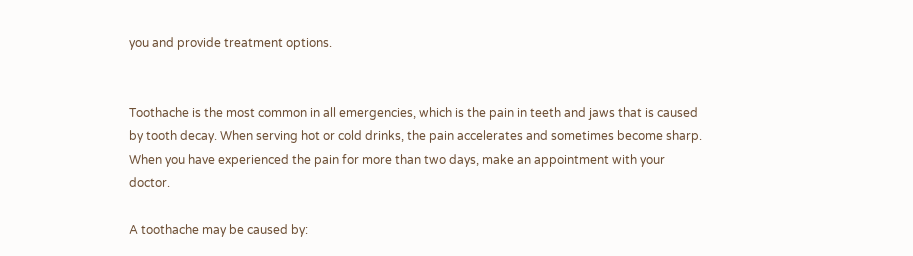you and provide treatment options.


Toothache is the most common in all emergencies, which is the pain in teeth and jaws that is caused by tooth decay. When serving hot or cold drinks, the pain accelerates and sometimes become sharp. When you have experienced the pain for more than two days, make an appointment with your doctor.

A toothache may be caused by: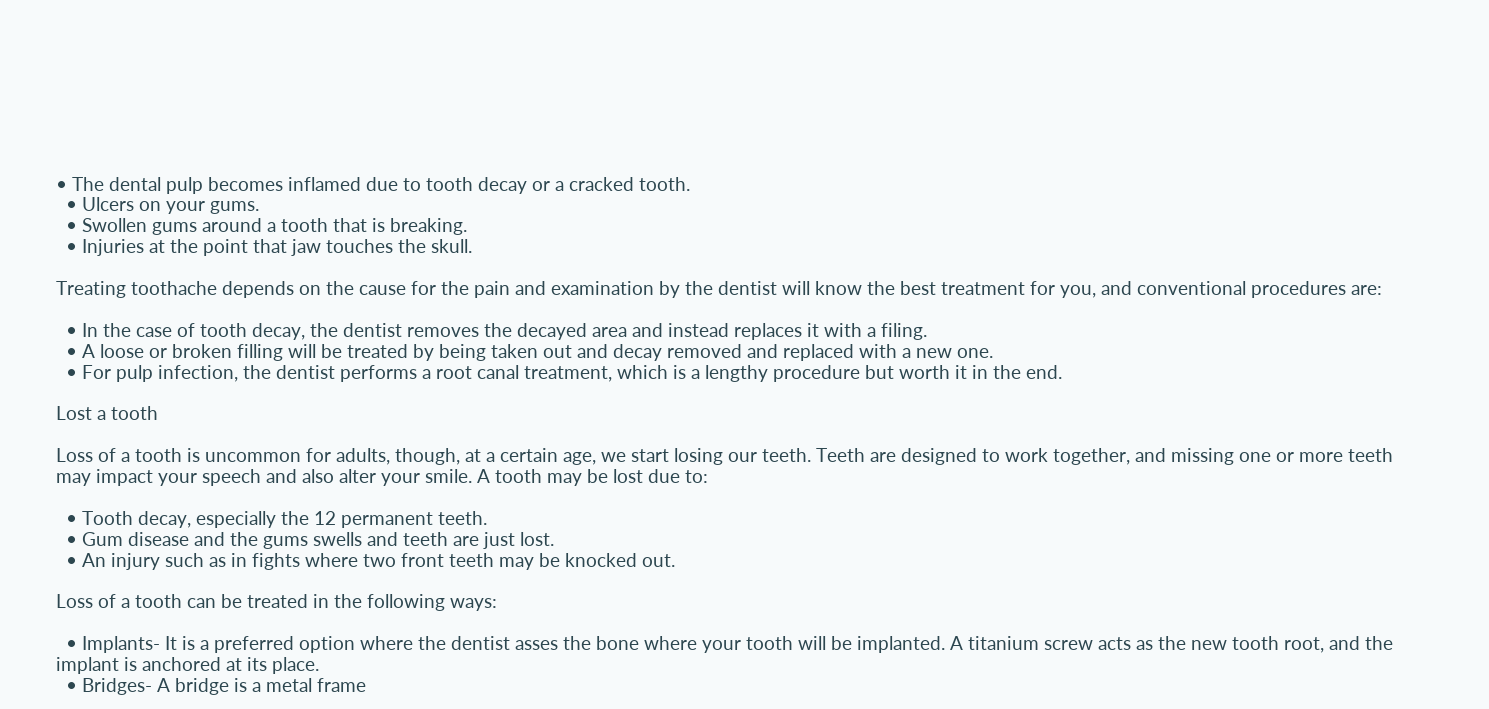• The dental pulp becomes inflamed due to tooth decay or a cracked tooth.
  • Ulcers on your gums.
  • Swollen gums around a tooth that is breaking.
  • Injuries at the point that jaw touches the skull.

Treating toothache depends on the cause for the pain and examination by the dentist will know the best treatment for you, and conventional procedures are:

  • In the case of tooth decay, the dentist removes the decayed area and instead replaces it with a filing.
  • A loose or broken filling will be treated by being taken out and decay removed and replaced with a new one.
  • For pulp infection, the dentist performs a root canal treatment, which is a lengthy procedure but worth it in the end.

Lost a tooth

Loss of a tooth is uncommon for adults, though, at a certain age, we start losing our teeth. Teeth are designed to work together, and missing one or more teeth may impact your speech and also alter your smile. A tooth may be lost due to:

  • Tooth decay, especially the 12 permanent teeth.
  • Gum disease and the gums swells and teeth are just lost.
  • An injury such as in fights where two front teeth may be knocked out.

Loss of a tooth can be treated in the following ways:

  • Implants- It is a preferred option where the dentist asses the bone where your tooth will be implanted. A titanium screw acts as the new tooth root, and the implant is anchored at its place.
  • Bridges- A bridge is a metal frame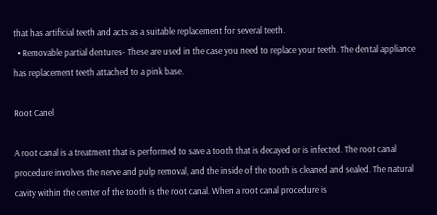that has artificial teeth and acts as a suitable replacement for several teeth.
  • Removable partial dentures- These are used in the case you need to replace your teeth. The dental appliance has replacement teeth attached to a pink base.

Root Canel

A root canal is a treatment that is performed to save a tooth that is decayed or is infected. The root canal procedure involves the nerve and pulp removal, and the inside of the tooth is cleaned and sealed. The natural cavity within the center of the tooth is the root canal. When a root canal procedure is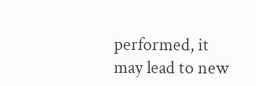performed, it may lead to new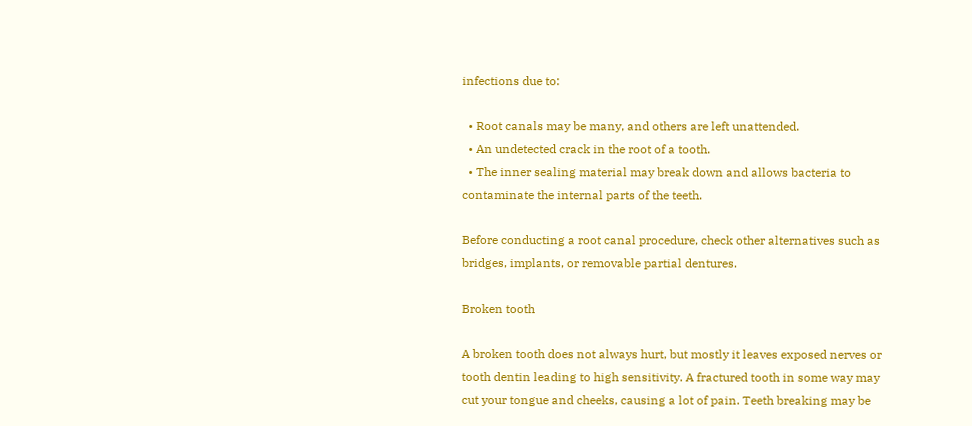infections due to:

  • Root canals may be many, and others are left unattended.
  • An undetected crack in the root of a tooth.
  • The inner sealing material may break down and allows bacteria to contaminate the internal parts of the teeth.

Before conducting a root canal procedure, check other alternatives such as bridges, implants, or removable partial dentures.

Broken tooth

A broken tooth does not always hurt, but mostly it leaves exposed nerves or tooth dentin leading to high sensitivity. A fractured tooth in some way may cut your tongue and cheeks, causing a lot of pain. Teeth breaking may be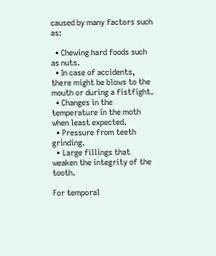caused by many factors such as:

  • Chewing hard foods such as nuts.
  • In case of accidents, there might be blows to the mouth or during a fistfight.
  • Changes in the temperature in the moth when least expected.
  • Pressure from teeth grinding.
  • Large fillings that weaken the integrity of the tooth.

For temporal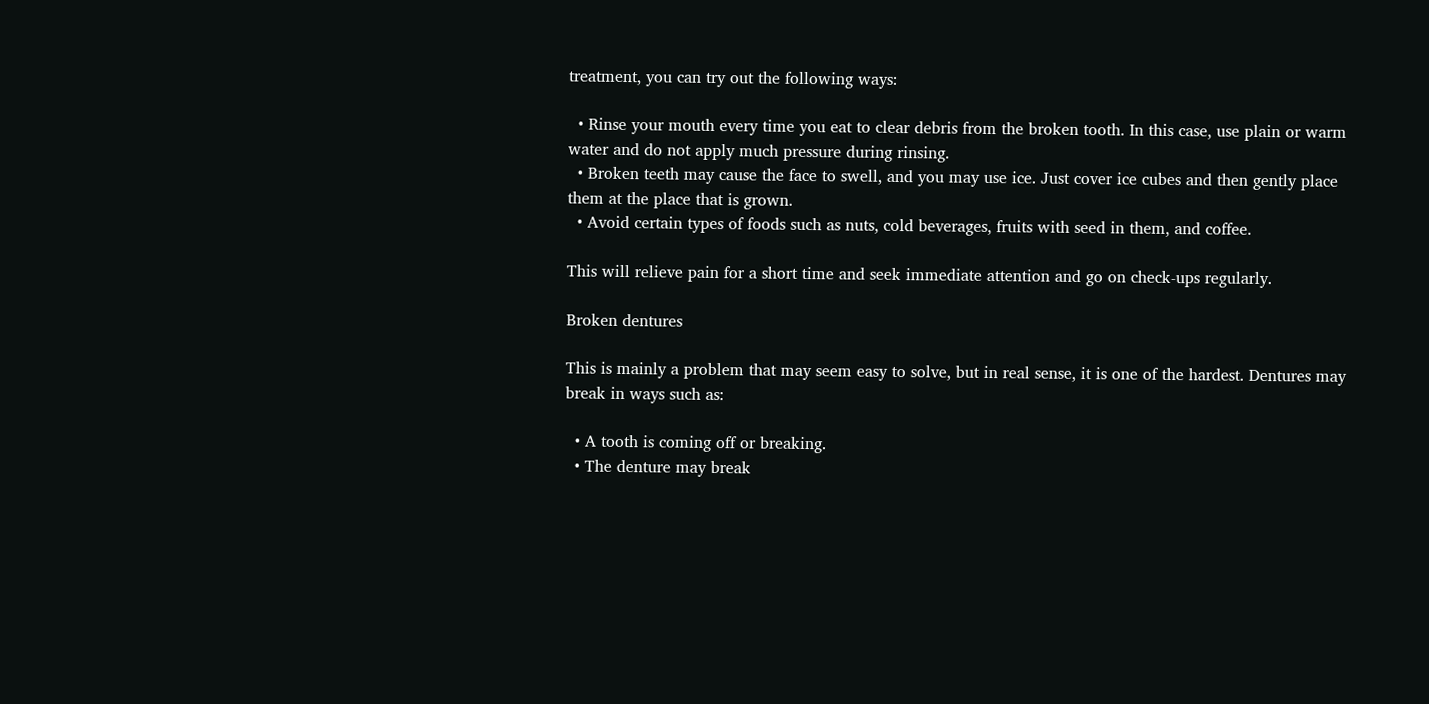treatment, you can try out the following ways:

  • Rinse your mouth every time you eat to clear debris from the broken tooth. In this case, use plain or warm water and do not apply much pressure during rinsing.
  • Broken teeth may cause the face to swell, and you may use ice. Just cover ice cubes and then gently place them at the place that is grown.
  • Avoid certain types of foods such as nuts, cold beverages, fruits with seed in them, and coffee.

This will relieve pain for a short time and seek immediate attention and go on check-ups regularly.

Broken dentures

This is mainly a problem that may seem easy to solve, but in real sense, it is one of the hardest. Dentures may break in ways such as:

  • A tooth is coming off or breaking.
  • The denture may break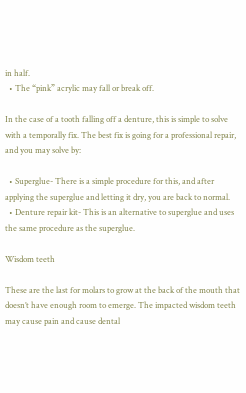in half.
  • The “pink” acrylic may fall or break off.

In the case of a tooth falling off a denture, this is simple to solve with a temporally fix. The best fix is going for a professional repair, and you may solve by:

  • Superglue- There is a simple procedure for this, and after applying the superglue and letting it dry, you are back to normal.
  • Denture repair kit- This is an alternative to superglue and uses the same procedure as the superglue.

Wisdom teeth

These are the last for molars to grow at the back of the mouth that doesn’t have enough room to emerge. The impacted wisdom teeth may cause pain and cause dental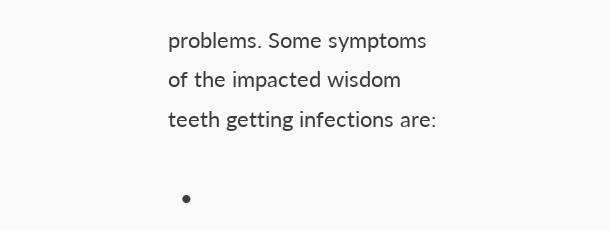problems. Some symptoms of the impacted wisdom teeth getting infections are:

  •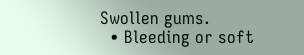Swollen gums.
  • Bleeding or soft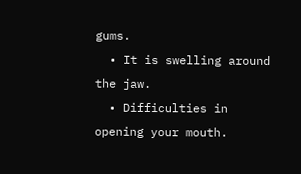gums.
  • It is swelling around the jaw.
  • Difficulties in opening your mouth.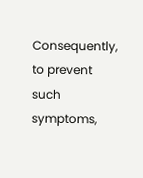Consequently, to prevent such symptoms,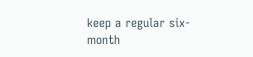keep a regular six-month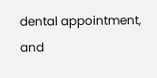dental appointment, and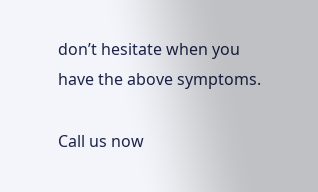don’t hesitate when you have the above symptoms.

Call us now